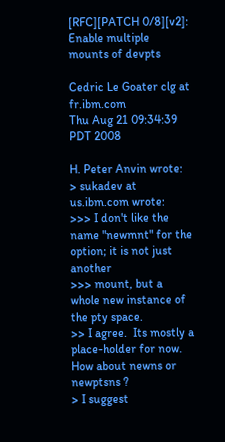[RFC][PATCH 0/8][v2]: Enable multiple mounts of devpts

Cedric Le Goater clg at fr.ibm.com
Thu Aug 21 09:34:39 PDT 2008

H. Peter Anvin wrote:
> sukadev at us.ibm.com wrote:
>>> I don't like the name "newmnt" for the option; it is not just another
>>> mount, but a whole new instance of the pty space.
>> I agree.  Its mostly a place-holder for now. How about newns or newptsns ?
> I suggest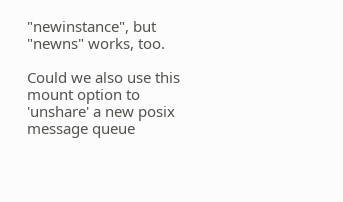"newinstance", but "newns" works, too.

Could we also use this mount option to 'unshare' a new posix message queue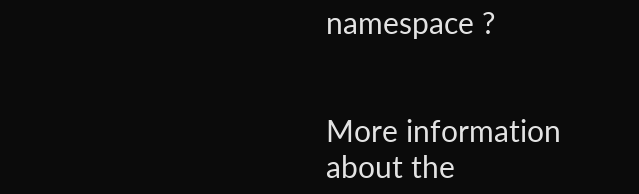namespace ?


More information about the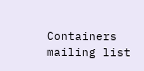Containers mailing list